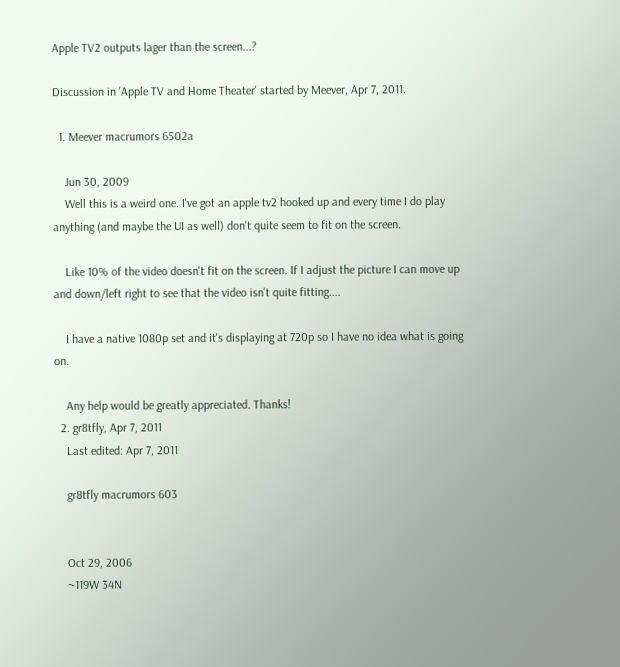Apple TV2 outputs lager than the screen...?

Discussion in 'Apple TV and Home Theater' started by Meever, Apr 7, 2011.

  1. Meever macrumors 6502a

    Jun 30, 2009
    Well this is a weird one. I've got an apple tv2 hooked up and every time I do play anything (and maybe the UI as well) don't quite seem to fit on the screen.

    Like 10% of the video doesn't fit on the screen. If I adjust the picture I can move up and down/left right to see that the video isn't quite fitting....

    I have a native 1080p set and it's displaying at 720p so I have no idea what is going on.

    Any help would be greatly appreciated. Thanks!
  2. gr8tfly, Apr 7, 2011
    Last edited: Apr 7, 2011

    gr8tfly macrumors 603


    Oct 29, 2006
    ~119W 34N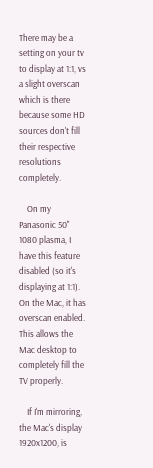There may be a setting on your tv to display at 1:1, vs a slight overscan which is there because some HD sources don't fill their respective resolutions completely.

    On my Panasonic 50" 1080 plasma, I have this feature disabled (so it's displaying at 1:1). On the Mac, it has overscan enabled. This allows the Mac desktop to completely fill the TV properly.

    If I'm mirroring, the Mac's display 1920x1200, is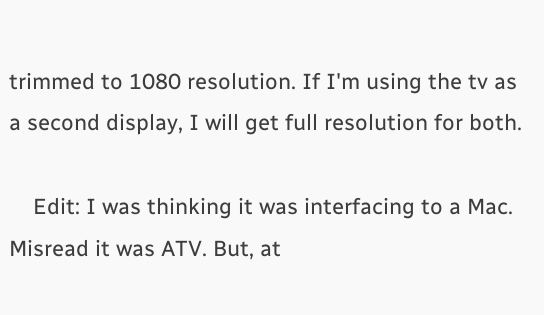trimmed to 1080 resolution. If I'm using the tv as a second display, I will get full resolution for both.

    Edit: I was thinking it was interfacing to a Mac. Misread it was ATV. But, at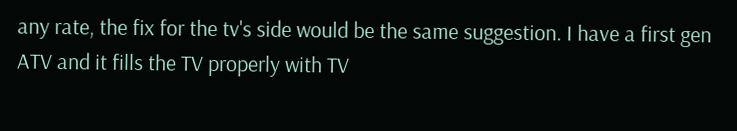any rate, the fix for the tv's side would be the same suggestion. I have a first gen ATV and it fills the TV properly with TV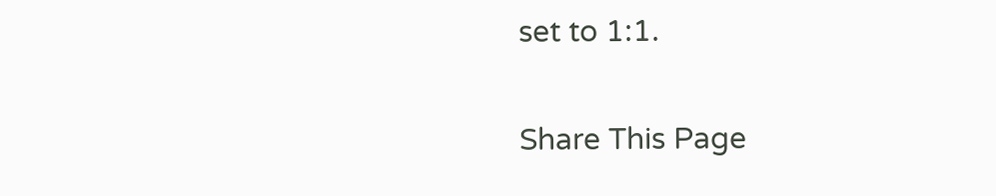set to 1:1.

Share This Page